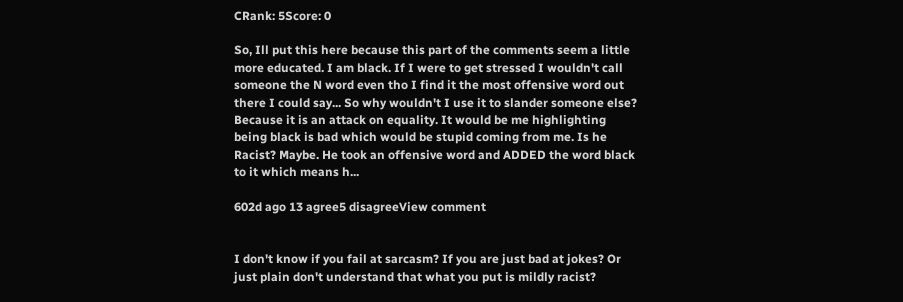CRank: 5Score: 0

So, Ill put this here because this part of the comments seem a little more educated. I am black. If I were to get stressed I wouldn't call someone the N word even tho I find it the most offensive word out there I could say... So why wouldn't I use it to slander someone else? Because it is an attack on equality. It would be me highlighting being black is bad which would be stupid coming from me. Is he Racist? Maybe. He took an offensive word and ADDED the word black to it which means h...

602d ago 13 agree5 disagreeView comment


I don't know if you fail at sarcasm? If you are just bad at jokes? Or just plain don't understand that what you put is mildly racist?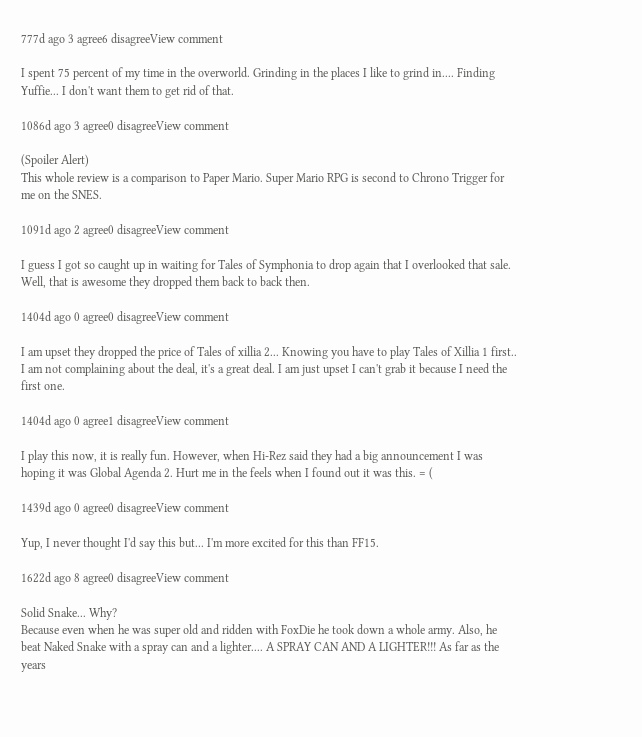777d ago 3 agree6 disagreeView comment

I spent 75 percent of my time in the overworld. Grinding in the places I like to grind in.... Finding Yuffie... I don't want them to get rid of that.

1086d ago 3 agree0 disagreeView comment

(Spoiler Alert)
This whole review is a comparison to Paper Mario. Super Mario RPG is second to Chrono Trigger for me on the SNES.

1091d ago 2 agree0 disagreeView comment

I guess I got so caught up in waiting for Tales of Symphonia to drop again that I overlooked that sale. Well, that is awesome they dropped them back to back then.

1404d ago 0 agree0 disagreeView comment

I am upset they dropped the price of Tales of xillia 2... Knowing you have to play Tales of Xillia 1 first.. I am not complaining about the deal, it's a great deal. I am just upset I can't grab it because I need the first one.

1404d ago 0 agree1 disagreeView comment

I play this now, it is really fun. However, when Hi-Rez said they had a big announcement I was hoping it was Global Agenda 2. Hurt me in the feels when I found out it was this. = (

1439d ago 0 agree0 disagreeView comment

Yup, I never thought I'd say this but... I'm more excited for this than FF15.

1622d ago 8 agree0 disagreeView comment

Solid Snake... Why?
Because even when he was super old and ridden with FoxDie he took down a whole army. Also, he beat Naked Snake with a spray can and a lighter.... A SPRAY CAN AND A LIGHTER!!! As far as the years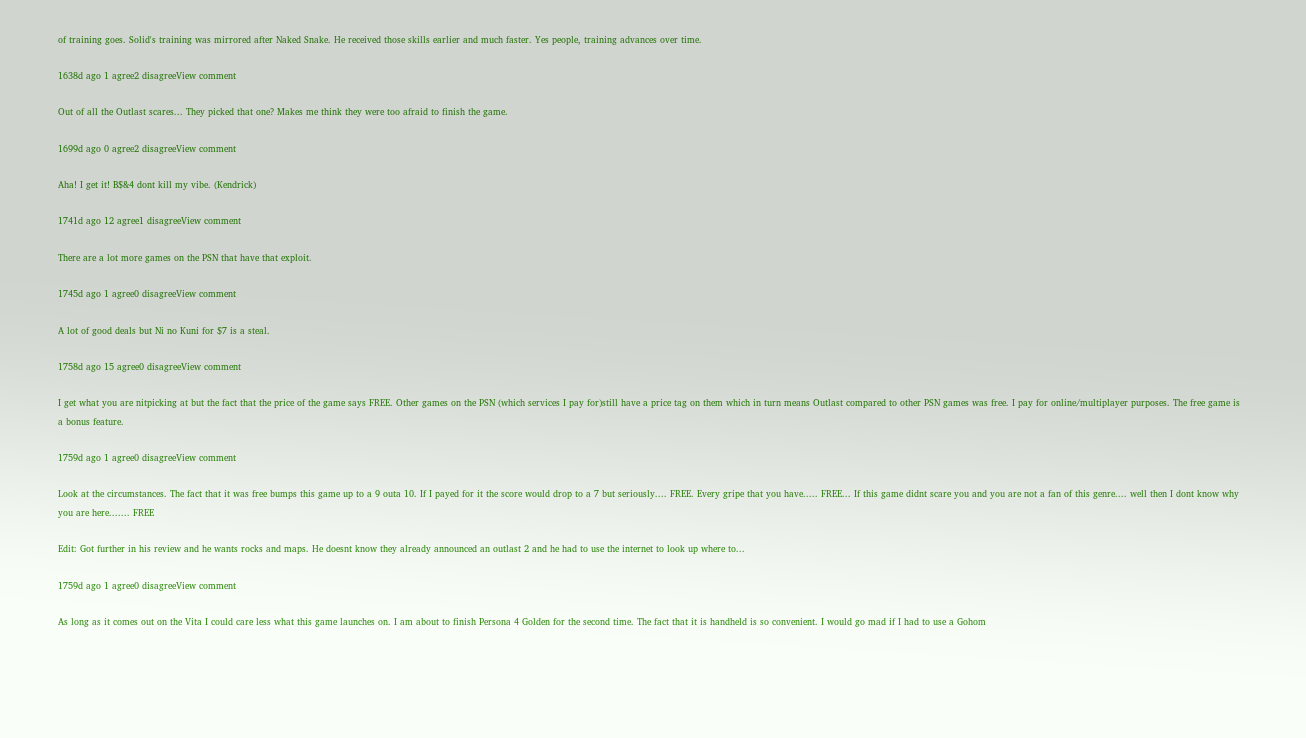of training goes. Solid's training was mirrored after Naked Snake. He received those skills earlier and much faster. Yes people, training advances over time.

1638d ago 1 agree2 disagreeView comment

Out of all the Outlast scares... They picked that one? Makes me think they were too afraid to finish the game.

1699d ago 0 agree2 disagreeView comment

Aha! I get it! B$&4 dont kill my vibe. (Kendrick)

1741d ago 12 agree1 disagreeView comment

There are a lot more games on the PSN that have that exploit.

1745d ago 1 agree0 disagreeView comment

A lot of good deals but Ni no Kuni for $7 is a steal.

1758d ago 15 agree0 disagreeView comment

I get what you are nitpicking at but the fact that the price of the game says FREE. Other games on the PSN (which services I pay for)still have a price tag on them which in turn means Outlast compared to other PSN games was free. I pay for online/multiplayer purposes. The free game is a bonus feature.

1759d ago 1 agree0 disagreeView comment

Look at the circumstances. The fact that it was free bumps this game up to a 9 outa 10. If I payed for it the score would drop to a 7 but seriously.... FREE. Every gripe that you have..... FREE... If this game didnt scare you and you are not a fan of this genre.... well then I dont know why you are here....... FREE

Edit: Got further in his review and he wants rocks and maps. He doesnt know they already announced an outlast 2 and he had to use the internet to look up where to...

1759d ago 1 agree0 disagreeView comment

As long as it comes out on the Vita I could care less what this game launches on. I am about to finish Persona 4 Golden for the second time. The fact that it is handheld is so convenient. I would go mad if I had to use a Gohom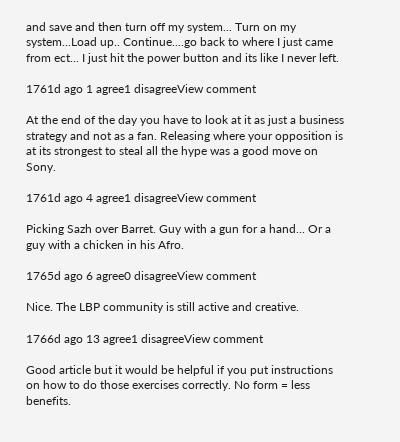and save and then turn off my system... Turn on my system...Load up.. Continue....go back to where I just came from ect... I just hit the power button and its like I never left.

1761d ago 1 agree1 disagreeView comment

At the end of the day you have to look at it as just a business strategy and not as a fan. Releasing where your opposition is at its strongest to steal all the hype was a good move on Sony.

1761d ago 4 agree1 disagreeView comment

Picking Sazh over Barret. Guy with a gun for a hand... Or a guy with a chicken in his Afro.

1765d ago 6 agree0 disagreeView comment

Nice. The LBP community is still active and creative.

1766d ago 13 agree1 disagreeView comment

Good article but it would be helpful if you put instructions on how to do those exercises correctly. No form = less benefits.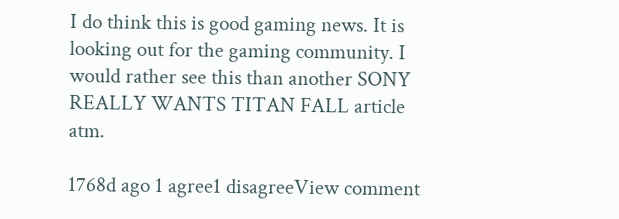I do think this is good gaming news. It is looking out for the gaming community. I would rather see this than another SONY REALLY WANTS TITAN FALL article atm.

1768d ago 1 agree1 disagreeView comment